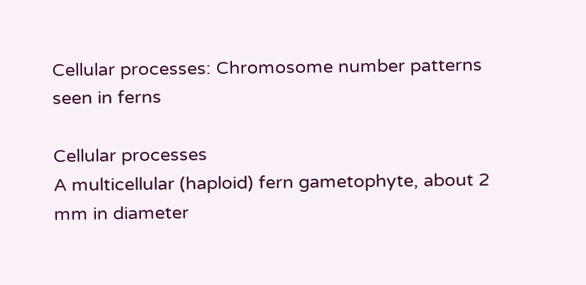Cellular processes: Chromosome number patterns seen in ferns

Cellular processes
A multicellular (haploid) fern gametophyte, about 2 mm in diameter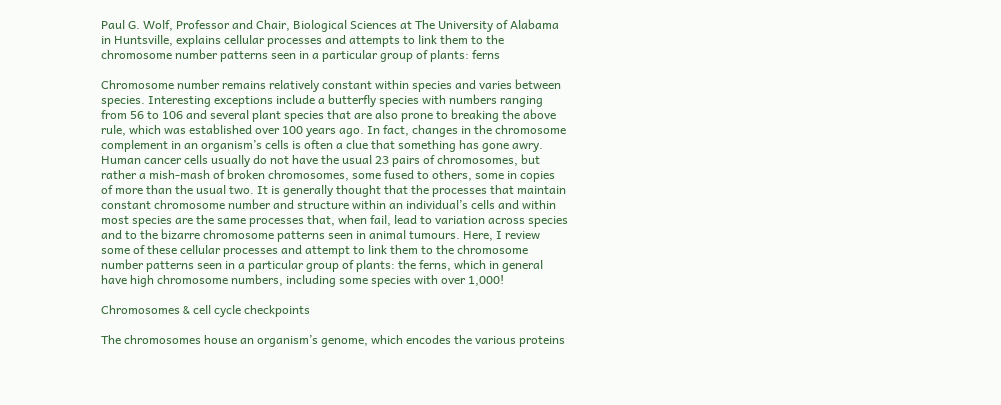Paul G. Wolf, Professor and Chair, Biological Sciences at The University of Alabama in Huntsville, explains cellular processes and attempts to link them to the chromosome number patterns seen in a particular group of plants: ferns

Chromosome number remains relatively constant within species and varies between species. Interesting exceptions include a butterfly species with numbers ranging from 56 to 106 and several plant species that are also prone to breaking the above rule, which was established over 100 years ago. In fact, changes in the chromosome complement in an organism’s cells is often a clue that something has gone awry. Human cancer cells usually do not have the usual 23 pairs of chromosomes, but rather a mish-mash of broken chromosomes, some fused to others, some in copies of more than the usual two. It is generally thought that the processes that maintain constant chromosome number and structure within an individual’s cells and within most species are the same processes that, when fail, lead to variation across species and to the bizarre chromosome patterns seen in animal tumours. Here, I review some of these cellular processes and attempt to link them to the chromosome number patterns seen in a particular group of plants: the ferns, which in general have high chromosome numbers, including some species with over 1,000!

Chromosomes & cell cycle checkpoints

The chromosomes house an organism’s genome, which encodes the various proteins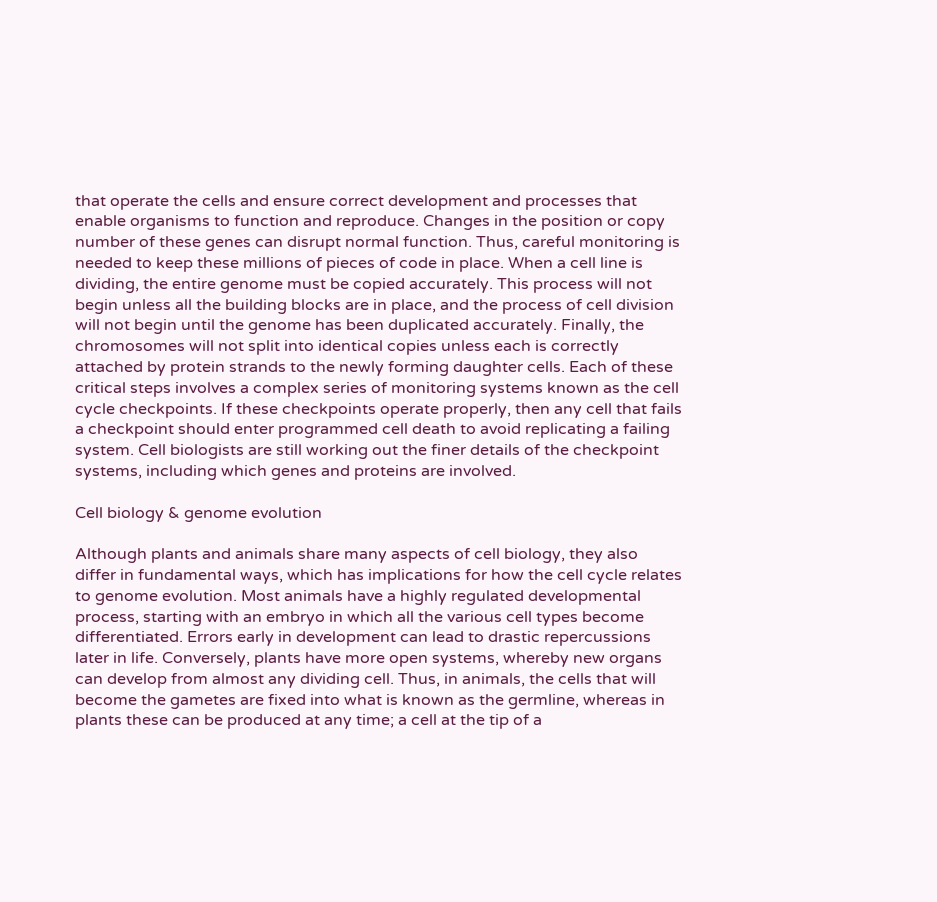that operate the cells and ensure correct development and processes that enable organisms to function and reproduce. Changes in the position or copy number of these genes can disrupt normal function. Thus, careful monitoring is needed to keep these millions of pieces of code in place. When a cell line is dividing, the entire genome must be copied accurately. This process will not begin unless all the building blocks are in place, and the process of cell division will not begin until the genome has been duplicated accurately. Finally, the chromosomes will not split into identical copies unless each is correctly attached by protein strands to the newly forming daughter cells. Each of these critical steps involves a complex series of monitoring systems known as the cell cycle checkpoints. If these checkpoints operate properly, then any cell that fails a checkpoint should enter programmed cell death to avoid replicating a failing system. Cell biologists are still working out the finer details of the checkpoint systems, including which genes and proteins are involved.

Cell biology & genome evolution

Although plants and animals share many aspects of cell biology, they also differ in fundamental ways, which has implications for how the cell cycle relates to genome evolution. Most animals have a highly regulated developmental process, starting with an embryo in which all the various cell types become differentiated. Errors early in development can lead to drastic repercussions later in life. Conversely, plants have more open systems, whereby new organs can develop from almost any dividing cell. Thus, in animals, the cells that will become the gametes are fixed into what is known as the germline, whereas in plants these can be produced at any time; a cell at the tip of a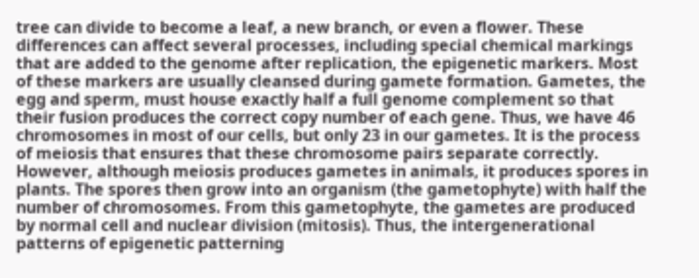tree can divide to become a leaf, a new branch, or even a flower. These differences can affect several processes, including special chemical markings that are added to the genome after replication, the epigenetic markers. Most of these markers are usually cleansed during gamete formation. Gametes, the egg and sperm, must house exactly half a full genome complement so that their fusion produces the correct copy number of each gene. Thus, we have 46 chromosomes in most of our cells, but only 23 in our gametes. It is the process of meiosis that ensures that these chromosome pairs separate correctly. However, although meiosis produces gametes in animals, it produces spores in plants. The spores then grow into an organism (the gametophyte) with half the number of chromosomes. From this gametophyte, the gametes are produced by normal cell and nuclear division (mitosis). Thus, the intergenerational patterns of epigenetic patterning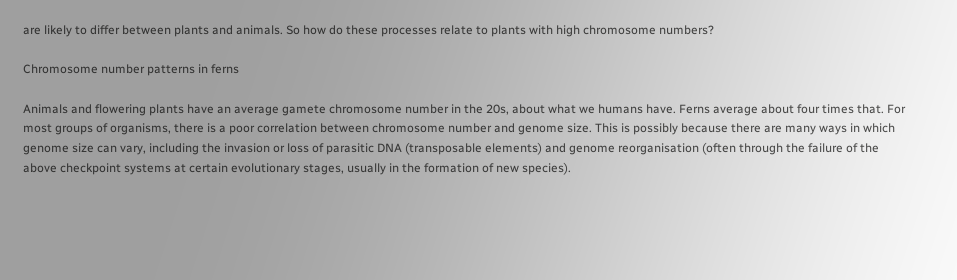are likely to differ between plants and animals. So how do these processes relate to plants with high chromosome numbers?

Chromosome number patterns in ferns

Animals and flowering plants have an average gamete chromosome number in the 20s, about what we humans have. Ferns average about four times that. For most groups of organisms, there is a poor correlation between chromosome number and genome size. This is possibly because there are many ways in which genome size can vary, including the invasion or loss of parasitic DNA (transposable elements) and genome reorganisation (often through the failure of the above checkpoint systems at certain evolutionary stages, usually in the formation of new species).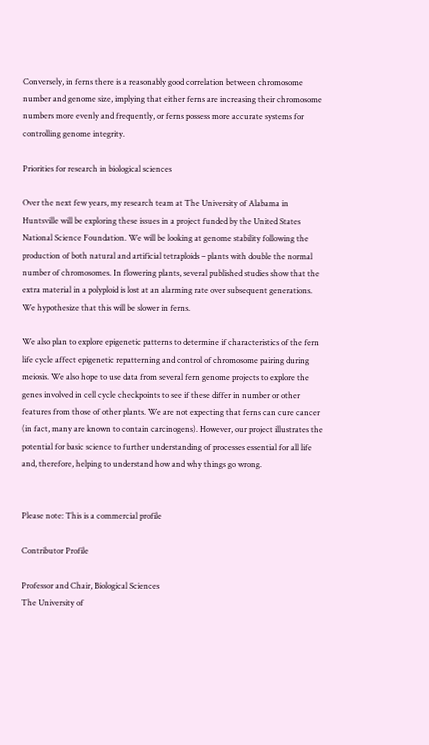Conversely, in ferns there is a reasonably good correlation between chromosome number and genome size, implying that either ferns are increasing their chromosome numbers more evenly and frequently, or ferns possess more accurate systems for controlling genome integrity.

Priorities for research in biological sciences

Over the next few years, my research team at The University of Alabama in Huntsville will be exploring these issues in a project funded by the United States National Science Foundation. We will be looking at genome stability following the production of both natural and artificial tetraploids – plants with double the normal number of chromosomes. In flowering plants, several published studies show that the extra material in a polyploid is lost at an alarming rate over subsequent generations. We hypothesize that this will be slower in ferns.

We also plan to explore epigenetic patterns to determine if characteristics of the fern life cycle affect epigenetic repatterning and control of chromosome pairing during meiosis. We also hope to use data from several fern genome projects to explore the genes involved in cell cycle checkpoints to see if these differ in number or other features from those of other plants. We are not expecting that ferns can cure cancer (in fact, many are known to contain carcinogens). However, our project illustrates the potential for basic science to further understanding of processes essential for all life and, therefore, helping to understand how and why things go wrong.


Please note: This is a commercial profile

Contributor Profile

Professor and Chair, Biological Sciences
The University of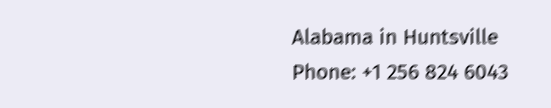Alabama in Huntsville
Phone: +1 256 824 6043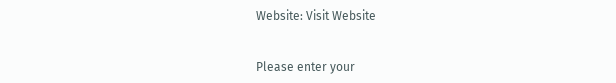Website: Visit Website


Please enter your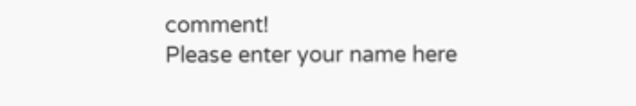comment!
Please enter your name here